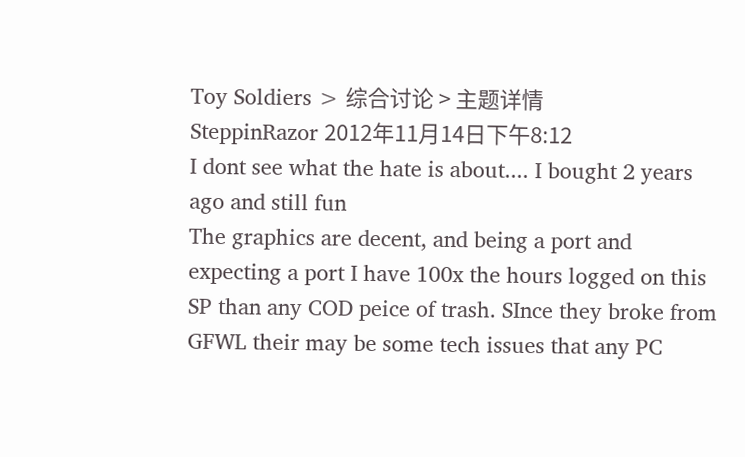Toy Soldiers > 综合讨论 > 主题详情
SteppinRazor 2012年11月14日下午8:12
I dont see what the hate is about.... I bought 2 years ago and still fun
The graphics are decent, and being a port and expecting a port I have 100x the hours logged on this SP than any COD peice of trash. SInce they broke from GFWL their may be some tech issues that any PC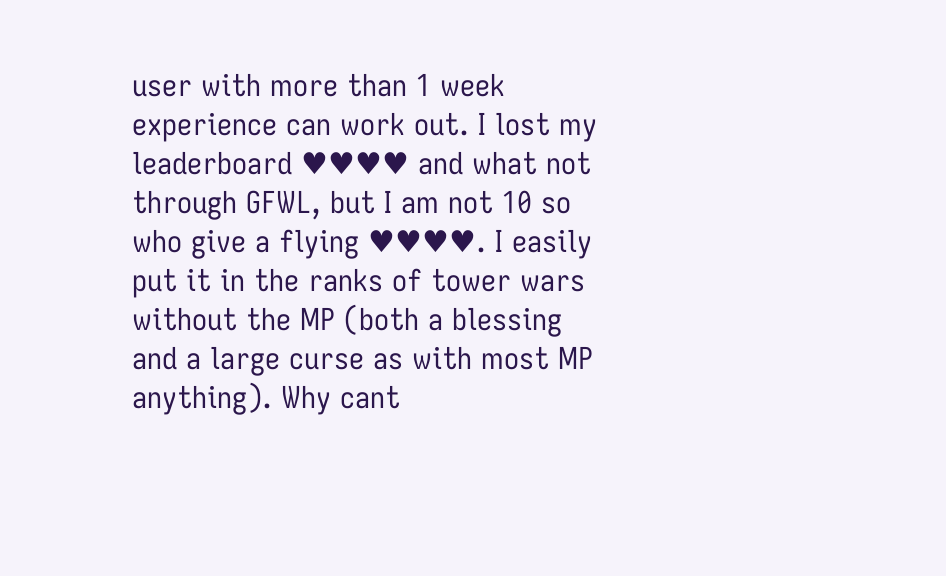user with more than 1 week experience can work out. I lost my leaderboard ♥♥♥♥ and what not through GFWL, but I am not 10 so who give a flying ♥♥♥♥. I easily put it in the ranks of tower wars without the MP (both a blessing and a large curse as with most MP anything). Why cant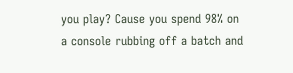you play? Cause you spend 98% on a console rubbing off a batch and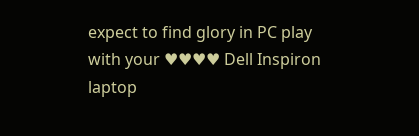expect to find glory in PC play with your ♥♥♥♥ Dell Inspiron laptop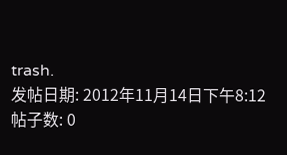trash.
发帖日期: 2012年11月14日下午8:12
帖子数: 0